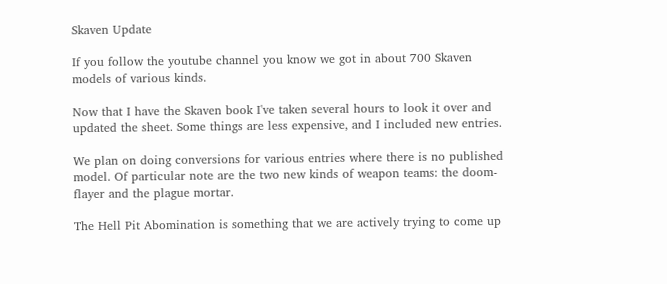Skaven Update

If you follow the youtube channel you know we got in about 700 Skaven models of various kinds.

Now that I have the Skaven book I've taken several hours to look it over and updated the sheet. Some things are less expensive, and I included new entries.

We plan on doing conversions for various entries where there is no published model. Of particular note are the two new kinds of weapon teams: the doom-flayer and the plague mortar.

The Hell Pit Abomination is something that we are actively trying to come up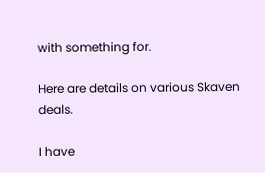with something for.

Here are details on various Skaven deals.

I have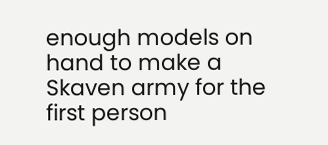enough models on hand to make a Skaven army for the first person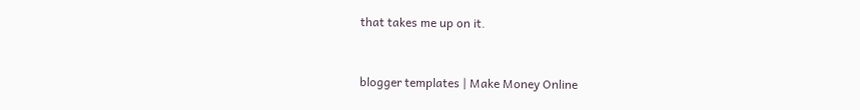that takes me up on it.



blogger templates | Make Money Online